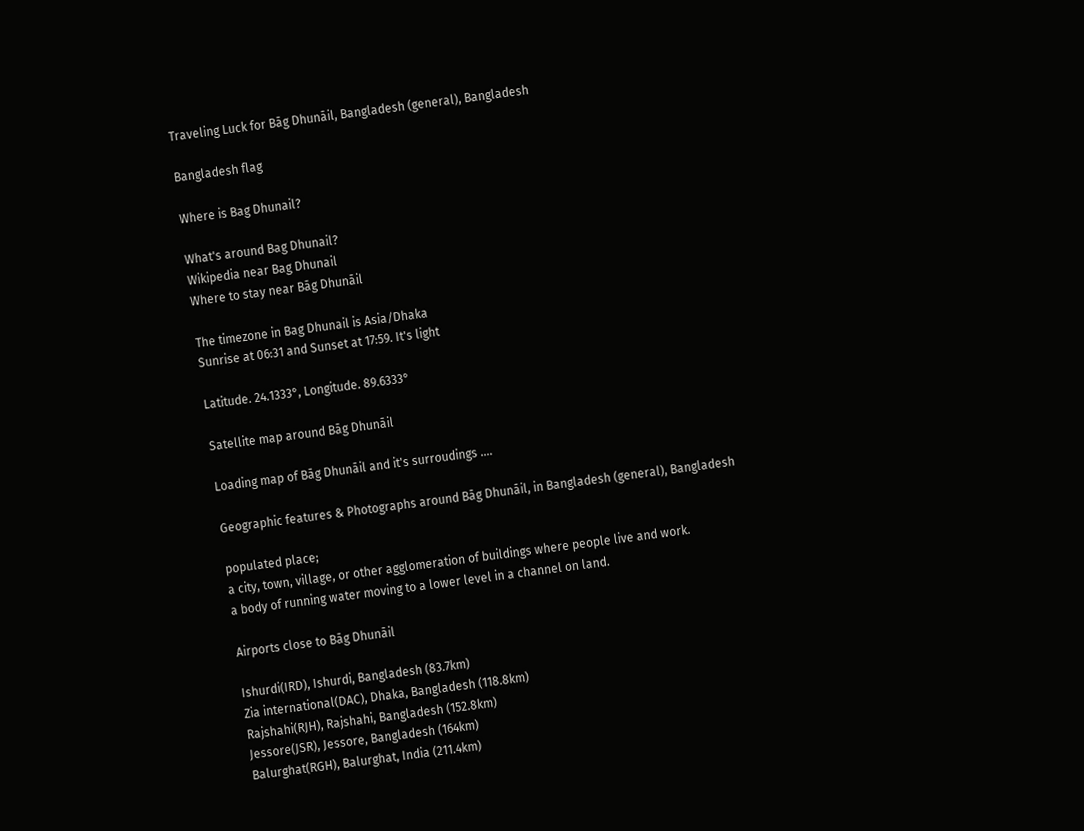Traveling Luck for Bāg Dhunāil, Bangladesh (general), Bangladesh

Bangladesh flag

Where is Bag Dhunail?

What's around Bag Dhunail?
Wikipedia near Bag Dhunail
Where to stay near Bāg Dhunāil

The timezone in Bag Dhunail is Asia/Dhaka
Sunrise at 06:31 and Sunset at 17:59. It's light

Latitude. 24.1333°, Longitude. 89.6333°

Satellite map around Bāg Dhunāil

Loading map of Bāg Dhunāil and it's surroudings ....

Geographic features & Photographs around Bāg Dhunāil, in Bangladesh (general), Bangladesh

populated place;
a city, town, village, or other agglomeration of buildings where people live and work.
a body of running water moving to a lower level in a channel on land.

Airports close to Bāg Dhunāil

Ishurdi(IRD), Ishurdi, Bangladesh (83.7km)
Zia international(DAC), Dhaka, Bangladesh (118.8km)
Rajshahi(RJH), Rajshahi, Bangladesh (152.8km)
Jessore(JSR), Jessore, Bangladesh (164km)
Balurghat(RGH), Balurghat, India (211.4km)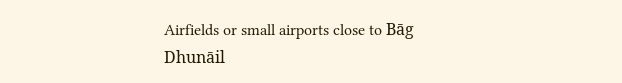Airfields or small airports close to Bāg Dhunāil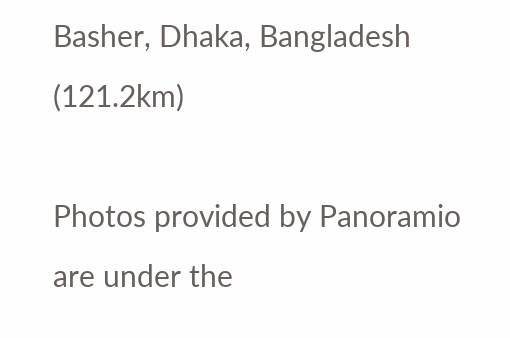Basher, Dhaka, Bangladesh (121.2km)

Photos provided by Panoramio are under the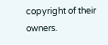copyright of their owners.